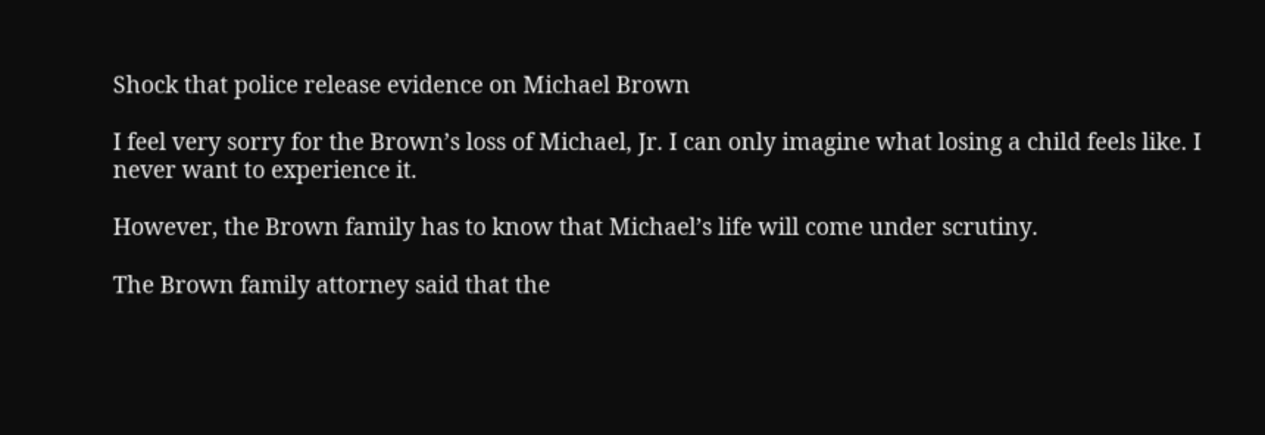Shock that police release evidence on Michael Brown

I feel very sorry for the Brown’s loss of Michael, Jr. I can only imagine what losing a child feels like. I never want to experience it.

However, the Brown family has to know that Michael’s life will come under scrutiny.

The Brown family attorney said that the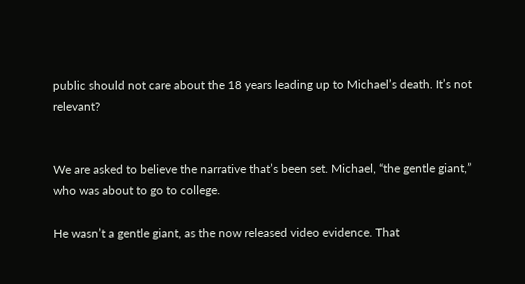public should not care about the 18 years leading up to Michael’s death. It’s not relevant?


We are asked to believe the narrative that’s been set. Michael, “the gentle giant,” who was about to go to college.

He wasn’t a gentle giant, as the now released video evidence. That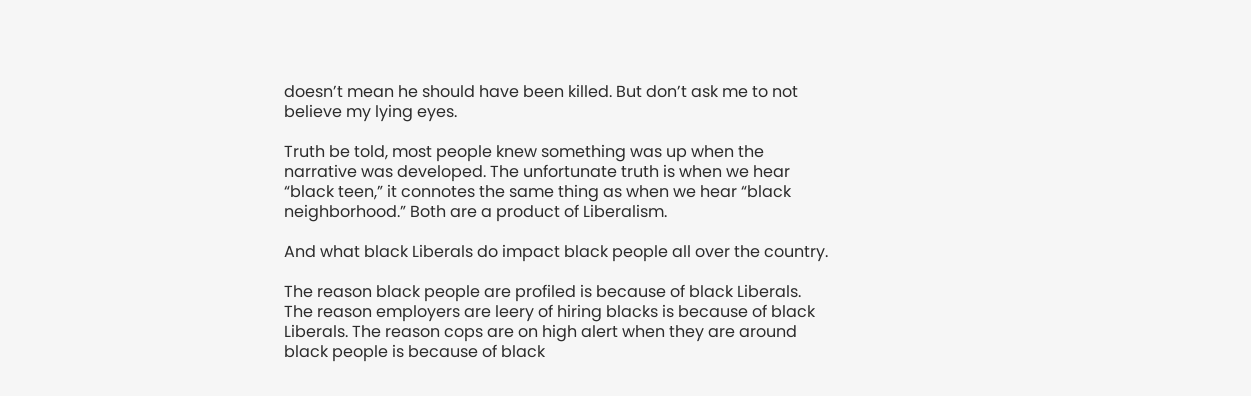doesn’t mean he should have been killed. But don’t ask me to not believe my lying eyes.

Truth be told, most people knew something was up when the narrative was developed. The unfortunate truth is when we hear “black teen,” it connotes the same thing as when we hear “black neighborhood.” Both are a product of Liberalism.

And what black Liberals do impact black people all over the country.

The reason black people are profiled is because of black Liberals. The reason employers are leery of hiring blacks is because of black Liberals. The reason cops are on high alert when they are around black people is because of black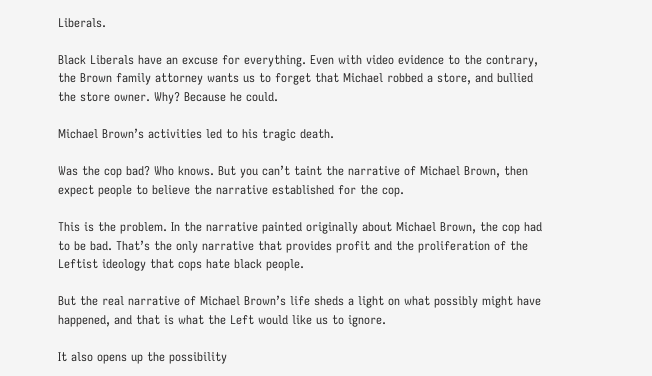Liberals.

Black Liberals have an excuse for everything. Even with video evidence to the contrary, the Brown family attorney wants us to forget that Michael robbed a store, and bullied the store owner. Why? Because he could.

Michael Brown’s activities led to his tragic death.

Was the cop bad? Who knows. But you can’t taint the narrative of Michael Brown, then expect people to believe the narrative established for the cop.

This is the problem. In the narrative painted originally about Michael Brown, the cop had to be bad. That’s the only narrative that provides profit and the proliferation of the Leftist ideology that cops hate black people.

But the real narrative of Michael Brown’s life sheds a light on what possibly might have happened, and that is what the Left would like us to ignore.

It also opens up the possibility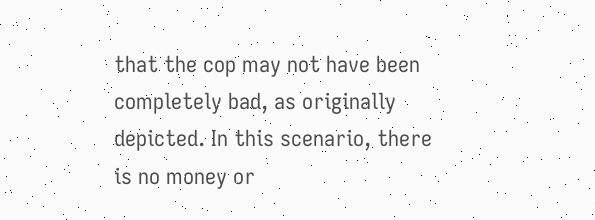that the cop may not have been completely bad, as originally depicted. In this scenario, there is no money or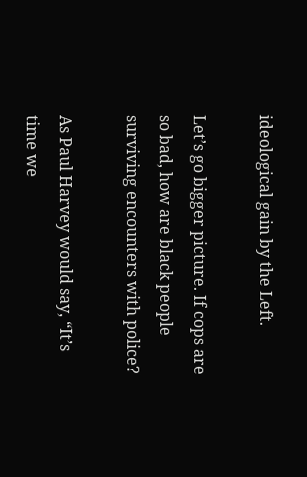ideological gain by the Left.

Let’s go bigger picture. If cops are so bad, how are black people surviving encounters with police?

As Paul Harvey would say, “It’s time we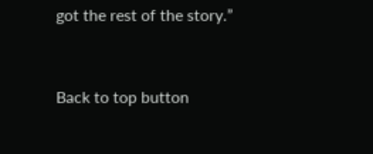got the rest of the story.”


Back to top button